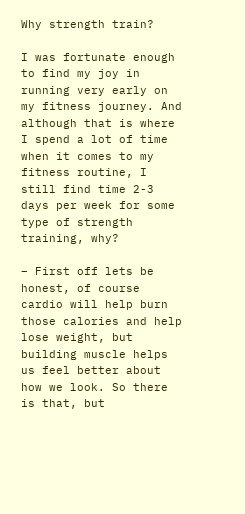Why strength train?

I was fortunate enough to find my joy in running very early on my fitness journey. And although that is where I spend a lot of time when it comes to my fitness routine, I still find time 2-3 days per week for some type of strength training, why?

– First off lets be honest, of course cardio will help burn those calories and help lose weight, but building muscle helps us feel better about how we look. So there is that, but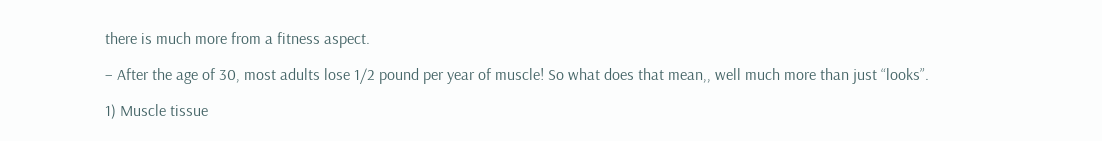there is much more from a fitness aspect.

– After the age of 30, most adults lose 1/2 pound per year of muscle! So what does that mean,, well much more than just “looks”.

1) Muscle tissue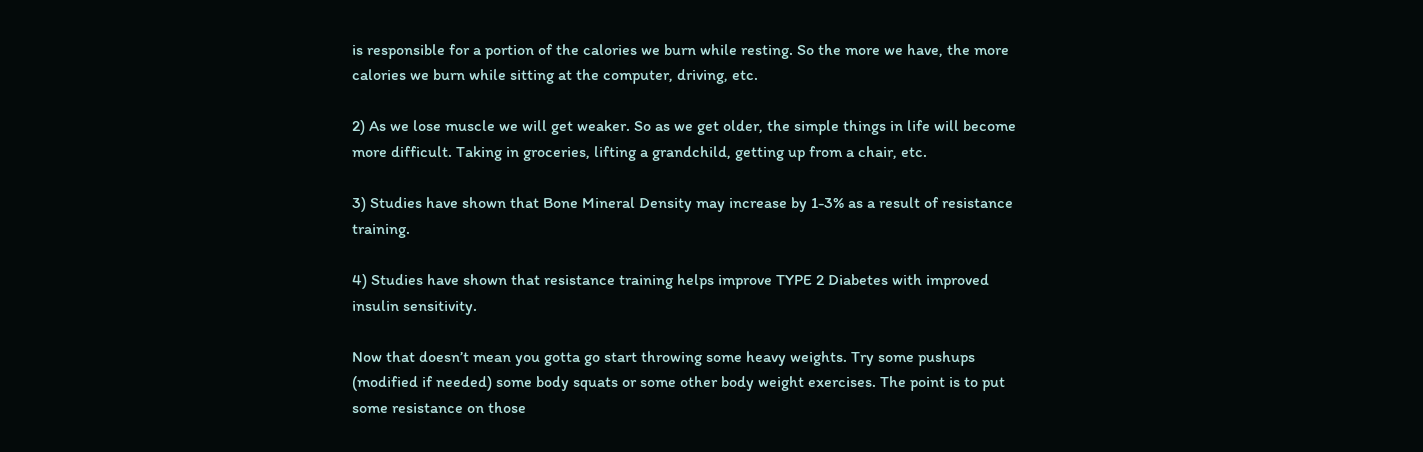is responsible for a portion of the calories we burn while resting. So the more we have, the more calories we burn while sitting at the computer, driving, etc.

2) As we lose muscle we will get weaker. So as we get older, the simple things in life will become more difficult. Taking in groceries, lifting a grandchild, getting up from a chair, etc.

3) Studies have shown that Bone Mineral Density may increase by 1-3% as a result of resistance training.

4) Studies have shown that resistance training helps improve TYPE 2 Diabetes with improved insulin sensitivity.

Now that doesn’t mean you gotta go start throwing some heavy weights. Try some pushups (modified if needed) some body squats or some other body weight exercises. The point is to put some resistance on those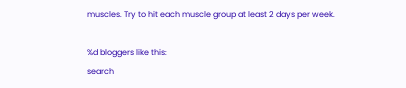muscles. Try to hit each muscle group at least 2 days per week.

%d bloggers like this:
search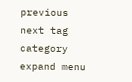previous next tag category expand menu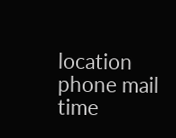location phone mail time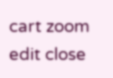cart zoom edit close